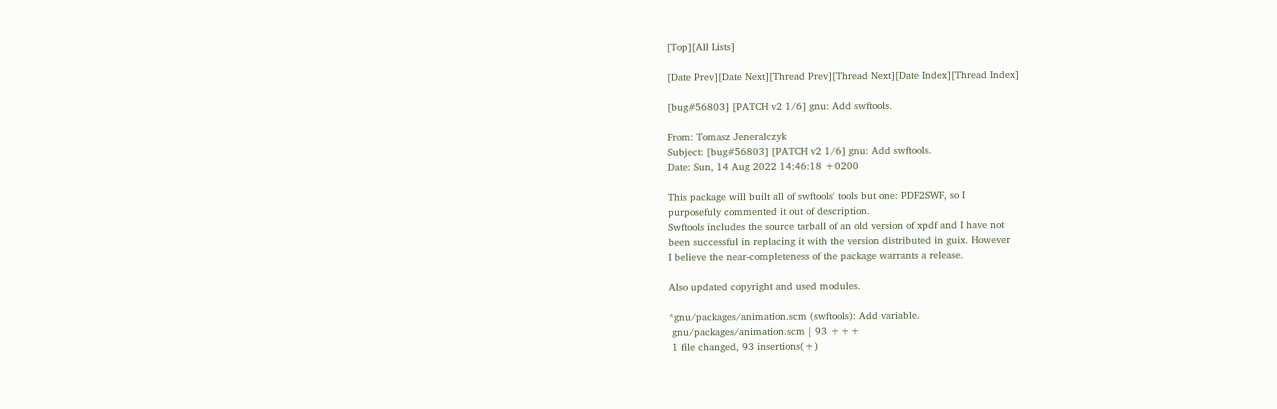[Top][All Lists]

[Date Prev][Date Next][Thread Prev][Thread Next][Date Index][Thread Index]

[bug#56803] [PATCH v2 1/6] gnu: Add swftools.

From: Tomasz Jeneralczyk
Subject: [bug#56803] [PATCH v2 1/6] gnu: Add swftools.
Date: Sun, 14 Aug 2022 14:46:18 +0200

This package will built all of swftools' tools but one: PDF2SWF, so I
purposefuly commented it out of description.
Swftools includes the source tarball of an old version of xpdf and I have not
been successful in replacing it with the version distributed in guix. However
I believe the near-completeness of the package warrants a release.

Also updated copyright and used modules.

*gnu/packages/animation.scm (swftools): Add variable.
 gnu/packages/animation.scm | 93 +++
 1 file changed, 93 insertions(+)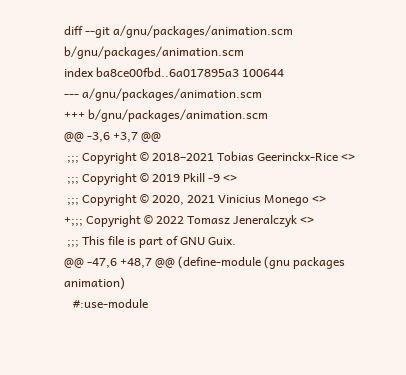diff --git a/gnu/packages/animation.scm b/gnu/packages/animation.scm
index ba8ce00fbd..6a017895a3 100644
--- a/gnu/packages/animation.scm
+++ b/gnu/packages/animation.scm
@@ -3,6 +3,7 @@
 ;;; Copyright © 2018–2021 Tobias Geerinckx-Rice <>
 ;;; Copyright © 2019 Pkill -9 <>
 ;;; Copyright © 2020, 2021 Vinicius Monego <>
+;;; Copyright © 2022 Tomasz Jeneralczyk <>
 ;;; This file is part of GNU Guix.
@@ -47,6 +48,7 @@ (define-module (gnu packages animation)
   #:use-module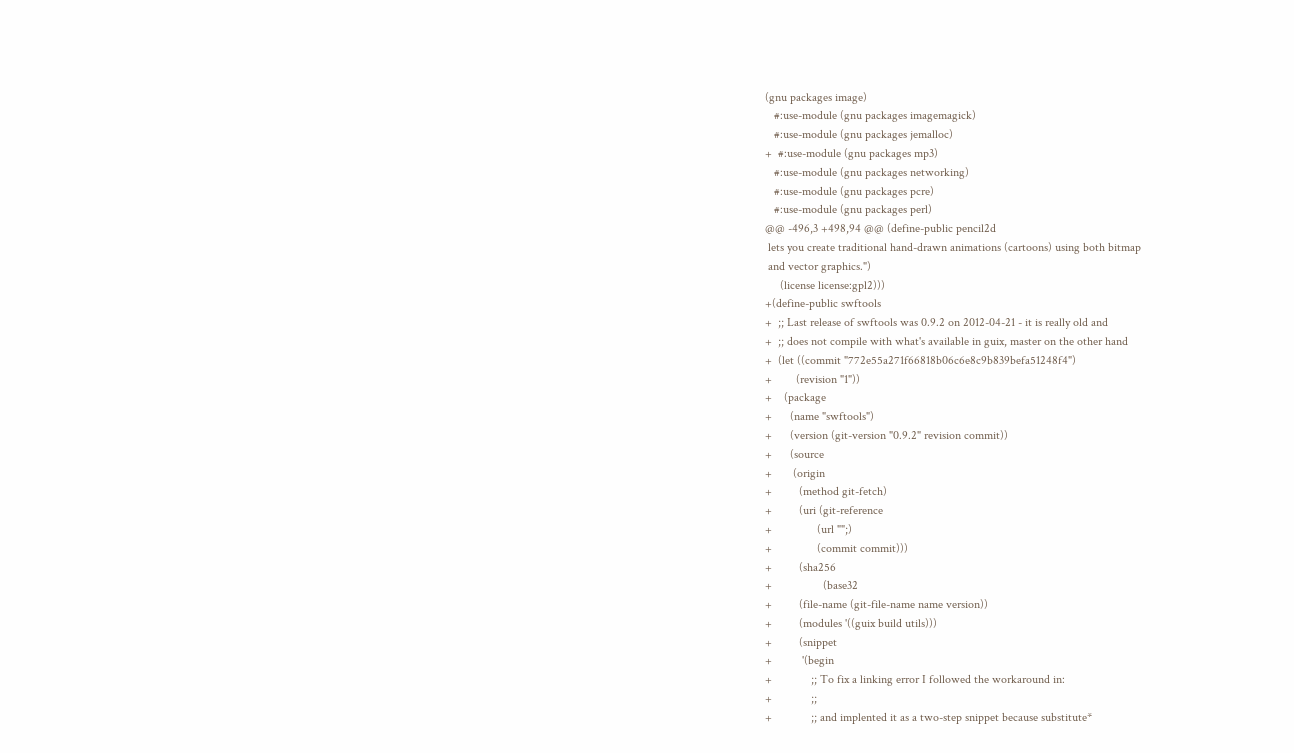(gnu packages image)
   #:use-module (gnu packages imagemagick)
   #:use-module (gnu packages jemalloc)
+  #:use-module (gnu packages mp3)
   #:use-module (gnu packages networking)
   #:use-module (gnu packages pcre)
   #:use-module (gnu packages perl)
@@ -496,3 +498,94 @@ (define-public pencil2d
 lets you create traditional hand-drawn animations (cartoons) using both bitmap
 and vector graphics.")
     (license license:gpl2)))
+(define-public swftools
+  ;; Last release of swftools was 0.9.2 on 2012-04-21 - it is really old and
+  ;; does not compile with what's available in guix, master on the other hand
+  (let ((commit "772e55a271f66818b06c6e8c9b839befa51248f4")
+        (revision "1"))
+    (package
+      (name "swftools")
+      (version (git-version "0.9.2" revision commit))
+      (source
+       (origin
+         (method git-fetch)
+         (uri (git-reference
+               (url "";)
+               (commit commit)))
+         (sha256
+                 (base32
+         (file-name (git-file-name name version))
+         (modules '((guix build utils)))
+         (snippet
+          '(begin
+             ;; To fix a linking error I followed the workaround in:
+             ;;
+             ;; and implented it as a two-step snippet because substitute*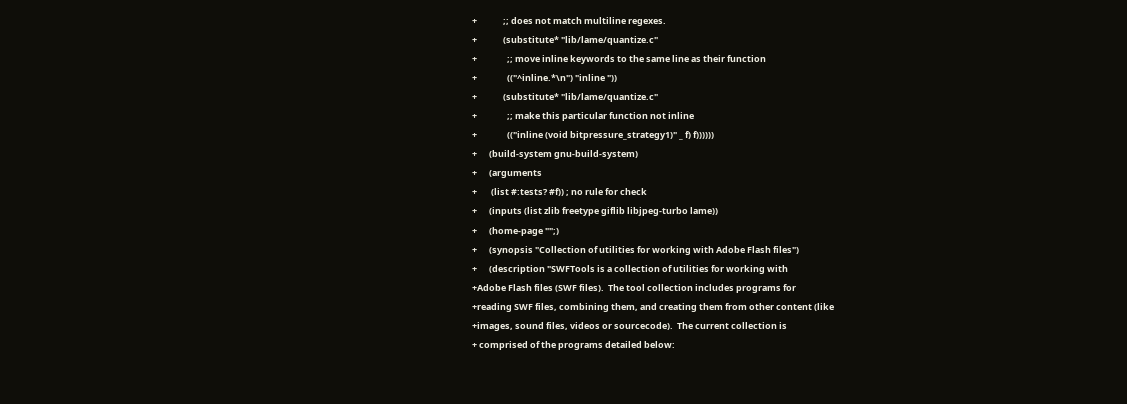+             ;; does not match multiline regexes.
+             (substitute* "lib/lame/quantize.c"
+               ;; move inline keywords to the same line as their function
+               (("^inline.*\n") "inline "))
+             (substitute* "lib/lame/quantize.c"
+               ;; make this particular function not inline
+               (("inline (void bitpressure_strategy1)" _ f) f))))))
+      (build-system gnu-build-system)
+      (arguments
+       (list #:tests? #f)) ; no rule for check
+      (inputs (list zlib freetype giflib libjpeg-turbo lame))
+      (home-page "";)
+      (synopsis "Collection of utilities for working with Adobe Flash files")
+      (description "SWFTools is a collection of utilities for working with
+Adobe Flash files (SWF files).  The tool collection includes programs for
+reading SWF files, combining them, and creating them from other content (like
+images, sound files, videos or sourcecode).  The current collection is
+ comprised of the programs detailed below: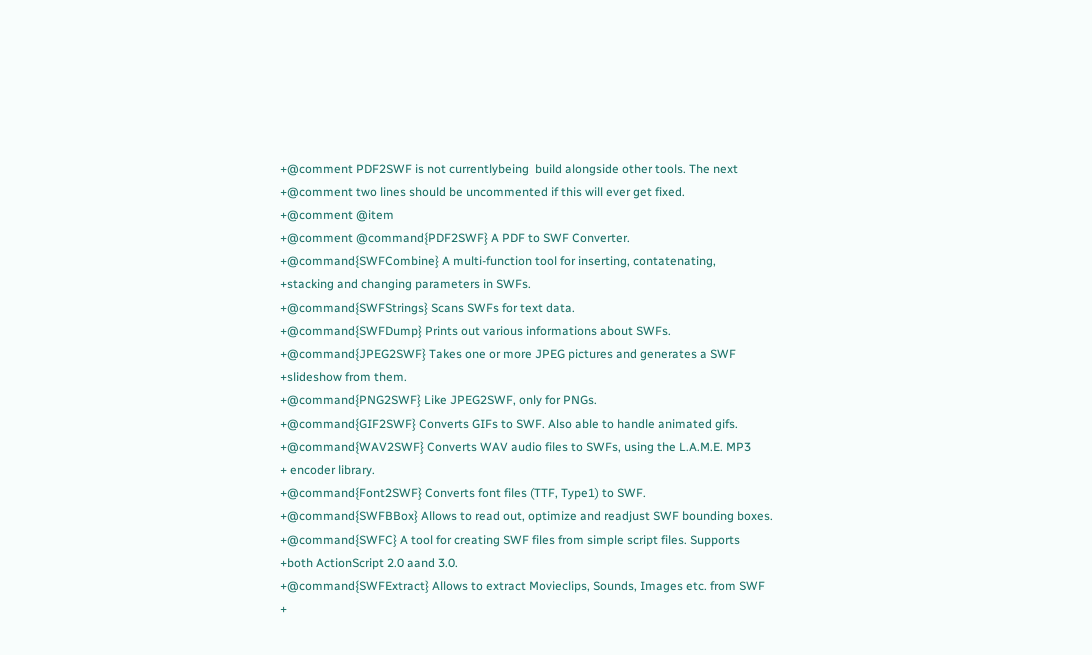+@comment PDF2SWF is not currentlybeing  build alongside other tools. The next
+@comment two lines should be uncommented if this will ever get fixed.
+@comment @item
+@comment @command{PDF2SWF} A PDF to SWF Converter.
+@command{SWFCombine} A multi-function tool for inserting, contatenating,
+stacking and changing parameters in SWFs.
+@command{SWFStrings} Scans SWFs for text data.
+@command{SWFDump} Prints out various informations about SWFs.
+@command{JPEG2SWF} Takes one or more JPEG pictures and generates a SWF
+slideshow from them.
+@command{PNG2SWF} Like JPEG2SWF, only for PNGs.
+@command{GIF2SWF} Converts GIFs to SWF. Also able to handle animated gifs.
+@command{WAV2SWF} Converts WAV audio files to SWFs, using the L.A.M.E. MP3
+ encoder library.
+@command{Font2SWF} Converts font files (TTF, Type1) to SWF.
+@command{SWFBBox} Allows to read out, optimize and readjust SWF bounding boxes.
+@command{SWFC} A tool for creating SWF files from simple script files. Supports
+both ActionScript 2.0 aand 3.0.
+@command{SWFExtract} Allows to extract Movieclips, Sounds, Images etc. from SWF
+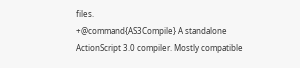files.
+@command{AS3Compile} A standalone ActionScript 3.0 compiler. Mostly compatible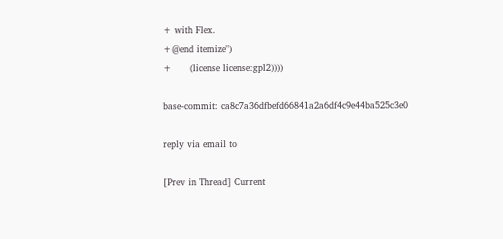+ with Flex.
+@end itemize")
+      (license license:gpl2))))

base-commit: ca8c7a36dfbefd66841a2a6df4c9e44ba525c3e0

reply via email to

[Prev in Thread] Current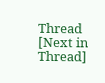Thread [Next in Thread]